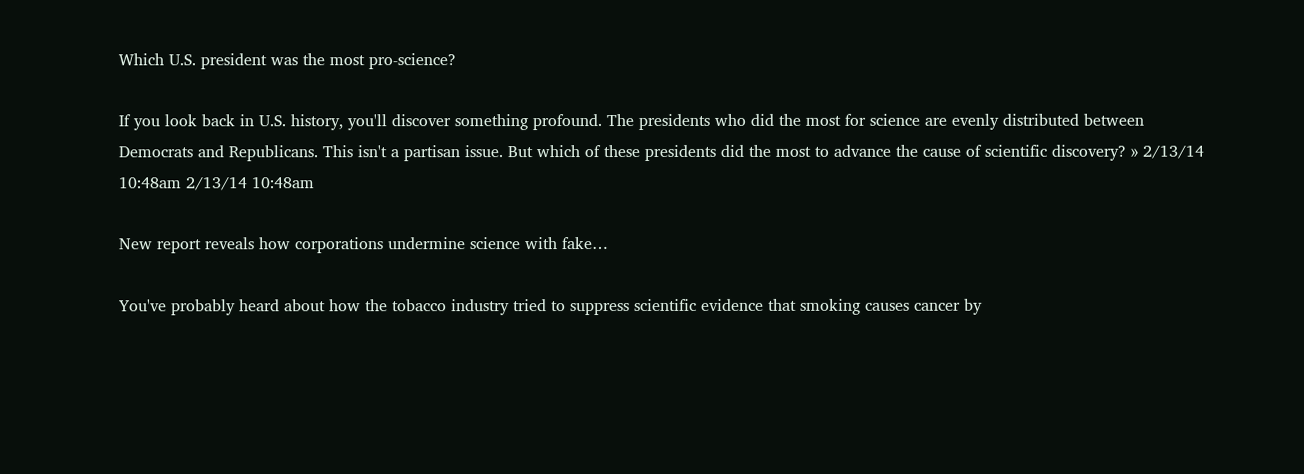Which U.S. president was the most pro-science?

If you look back in U.S. history, you'll discover something profound. The presidents who did the most for science are evenly distributed between Democrats and Republicans. This isn't a partisan issue. But which of these presidents did the most to advance the cause of scientific discovery? » 2/13/14 10:48am 2/13/14 10:48am

New report reveals how corporations undermine science with fake…

You've probably heard about how the tobacco industry tried to suppress scientific evidence that smoking causes cancer by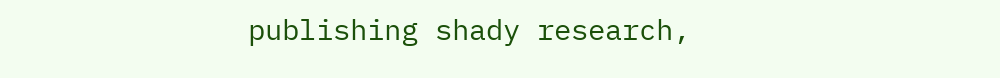publishing shady research,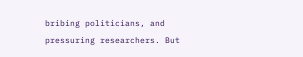bribing politicians, and pressuring researchers. But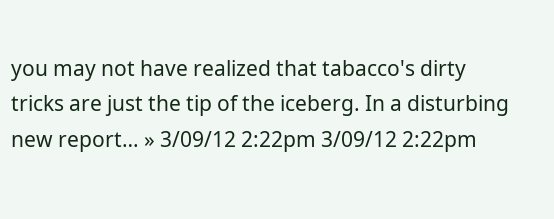you may not have realized that tabacco's dirty tricks are just the tip of the iceberg. In a disturbing new report… » 3/09/12 2:22pm 3/09/12 2:22pm